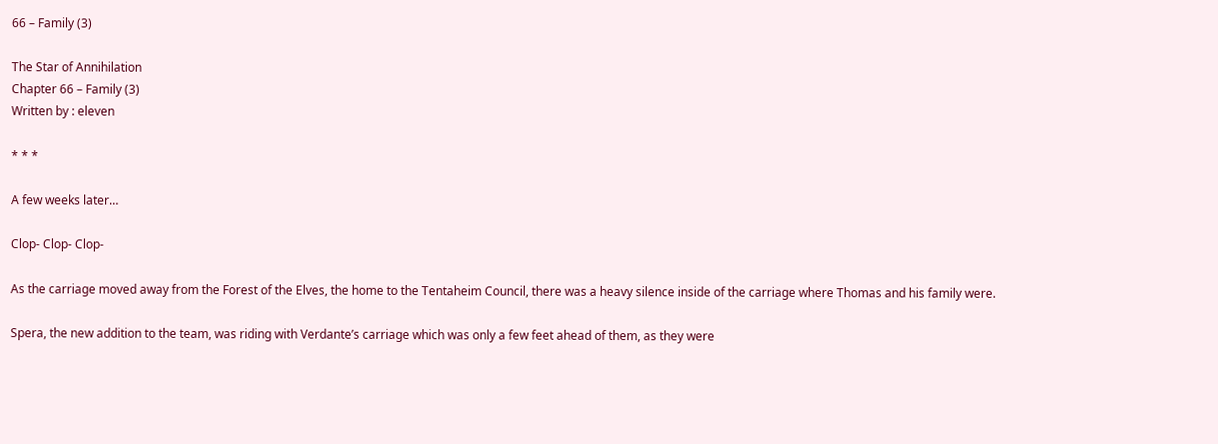66 – Family (3)

The Star of Annihilation
Chapter 66 – Family (3)
Written by : eleven

* * *

A few weeks later…

Clop- Clop- Clop-

As the carriage moved away from the Forest of the Elves, the home to the Tentaheim Council, there was a heavy silence inside of the carriage where Thomas and his family were.

Spera, the new addition to the team, was riding with Verdante’s carriage which was only a few feet ahead of them, as they were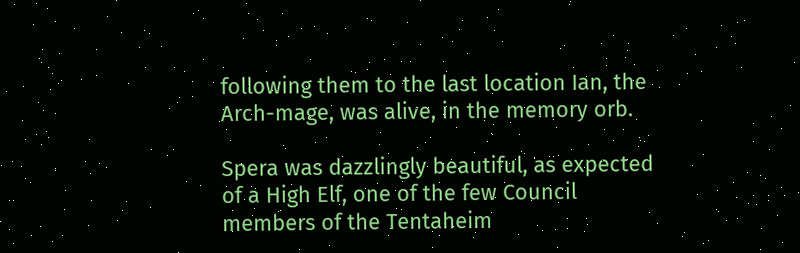following them to the last location Ian, the Arch-mage, was alive, in the memory orb.

Spera was dazzlingly beautiful, as expected of a High Elf, one of the few Council members of the Tentaheim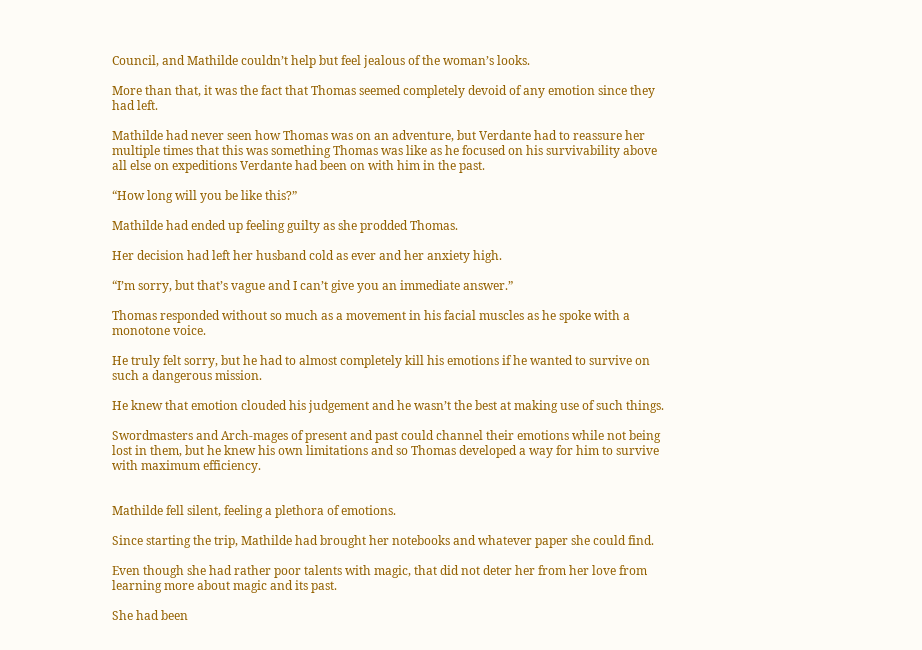Council, and Mathilde couldn’t help but feel jealous of the woman’s looks.

More than that, it was the fact that Thomas seemed completely devoid of any emotion since they had left.

Mathilde had never seen how Thomas was on an adventure, but Verdante had to reassure her multiple times that this was something Thomas was like as he focused on his survivability above all else on expeditions Verdante had been on with him in the past.

“How long will you be like this?”

Mathilde had ended up feeling guilty as she prodded Thomas.

Her decision had left her husband cold as ever and her anxiety high.

“I’m sorry, but that’s vague and I can’t give you an immediate answer.”

Thomas responded without so much as a movement in his facial muscles as he spoke with a monotone voice.

He truly felt sorry, but he had to almost completely kill his emotions if he wanted to survive on such a dangerous mission.

He knew that emotion clouded his judgement and he wasn’t the best at making use of such things.

Swordmasters and Arch-mages of present and past could channel their emotions while not being lost in them, but he knew his own limitations and so Thomas developed a way for him to survive with maximum efficiency.


Mathilde fell silent, feeling a plethora of emotions.

Since starting the trip, Mathilde had brought her notebooks and whatever paper she could find.

Even though she had rather poor talents with magic, that did not deter her from her love from learning more about magic and its past.

She had been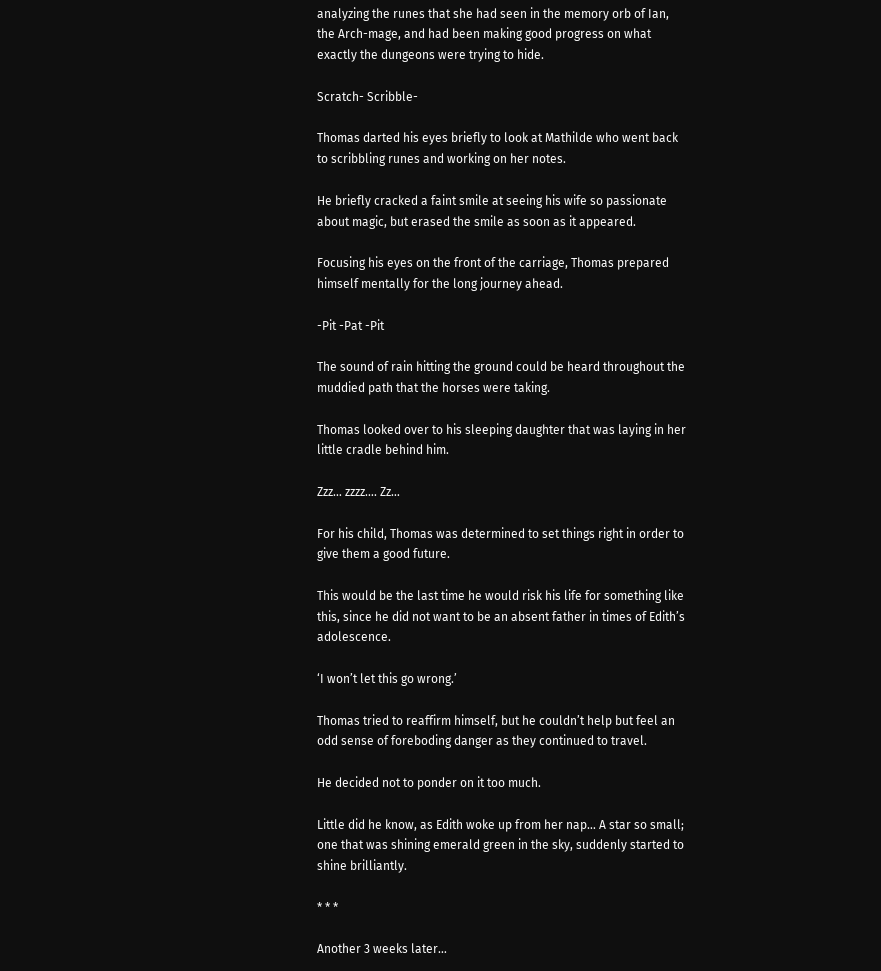analyzing the runes that she had seen in the memory orb of Ian, the Arch-mage, and had been making good progress on what exactly the dungeons were trying to hide.

Scratch- Scribble-

Thomas darted his eyes briefly to look at Mathilde who went back to scribbling runes and working on her notes.

He briefly cracked a faint smile at seeing his wife so passionate about magic, but erased the smile as soon as it appeared.

Focusing his eyes on the front of the carriage, Thomas prepared himself mentally for the long journey ahead.

-Pit -Pat -Pit

The sound of rain hitting the ground could be heard throughout the muddied path that the horses were taking.

Thomas looked over to his sleeping daughter that was laying in her little cradle behind him.

Zzz… zzzz…. Zz…

For his child, Thomas was determined to set things right in order to give them a good future.

This would be the last time he would risk his life for something like this, since he did not want to be an absent father in times of Edith’s adolescence.

‘I won’t let this go wrong.’

Thomas tried to reaffirm himself, but he couldn’t help but feel an odd sense of foreboding danger as they continued to travel.

He decided not to ponder on it too much.

Little did he know, as Edith woke up from her nap… A star so small; one that was shining emerald green in the sky, suddenly started to shine brilliantly.

* * *

Another 3 weeks later…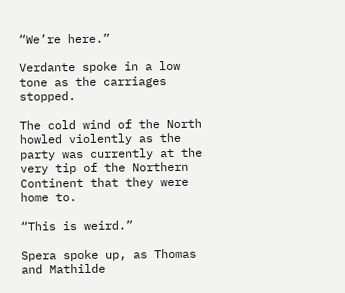“We’re here.”

Verdante spoke in a low tone as the carriages stopped.

The cold wind of the North howled violently as the party was currently at the very tip of the Northern Continent that they were home to.

“This is weird.”

Spera spoke up, as Thomas and Mathilde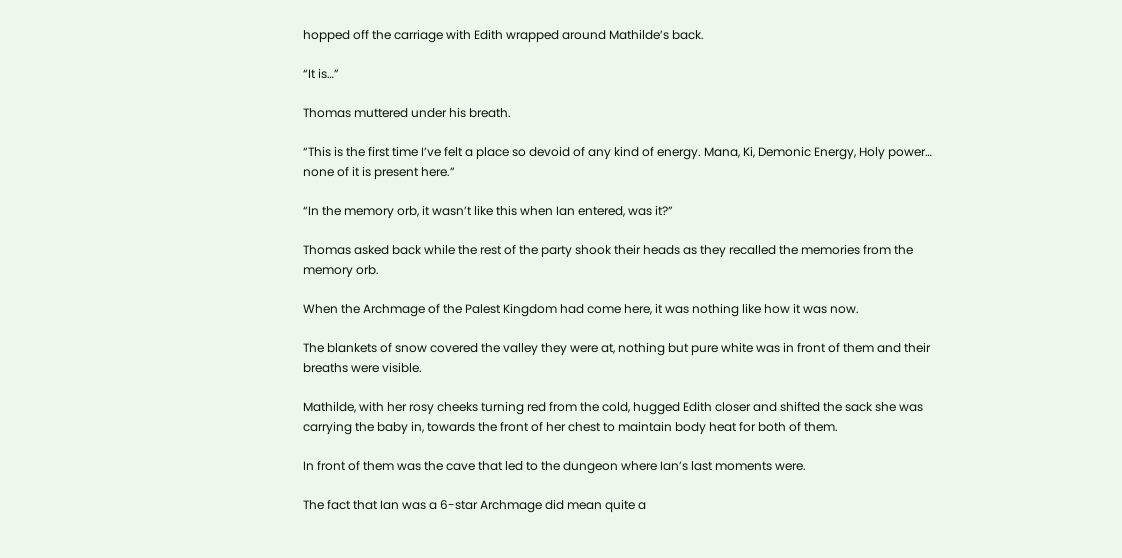hopped off the carriage with Edith wrapped around Mathilde’s back.

“It is…”

Thomas muttered under his breath.

“This is the first time I’ve felt a place so devoid of any kind of energy. Mana, Ki, Demonic Energy, Holy power… none of it is present here.”

“In the memory orb, it wasn’t like this when Ian entered, was it?”

Thomas asked back while the rest of the party shook their heads as they recalled the memories from the memory orb.

When the Archmage of the Palest Kingdom had come here, it was nothing like how it was now.

The blankets of snow covered the valley they were at, nothing but pure white was in front of them and their breaths were visible.

Mathilde, with her rosy cheeks turning red from the cold, hugged Edith closer and shifted the sack she was carrying the baby in, towards the front of her chest to maintain body heat for both of them.

In front of them was the cave that led to the dungeon where Ian’s last moments were.

The fact that Ian was a 6-star Archmage did mean quite a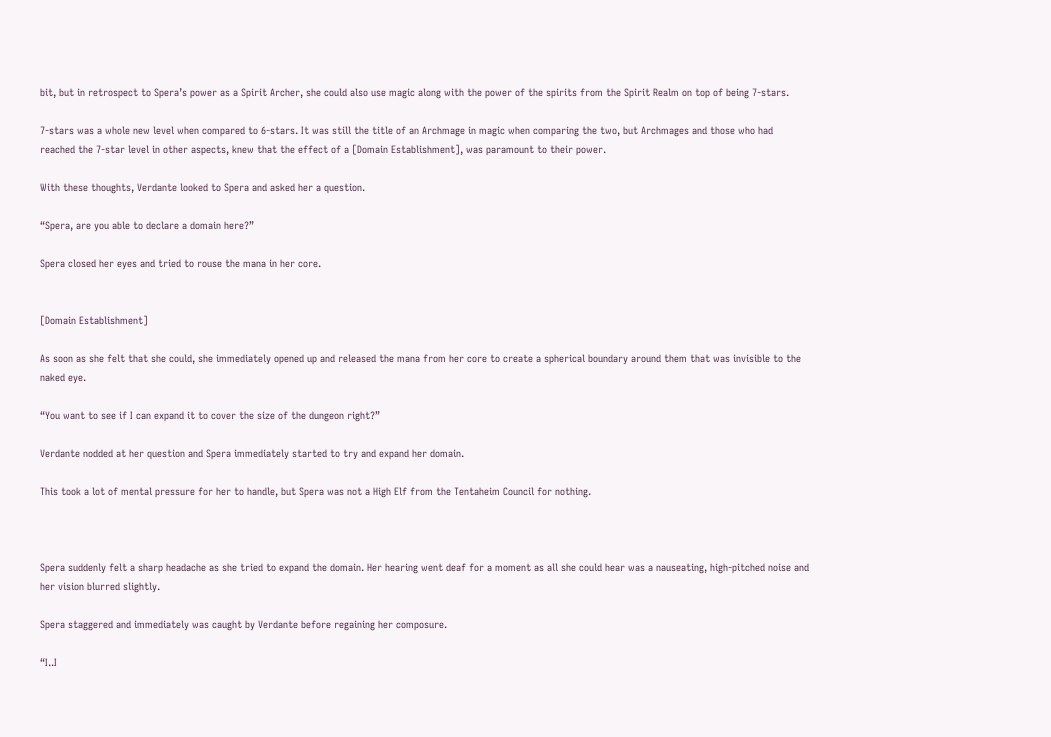bit, but in retrospect to Spera’s power as a Spirit Archer, she could also use magic along with the power of the spirits from the Spirit Realm on top of being 7-stars.

7-stars was a whole new level when compared to 6-stars. It was still the title of an Archmage in magic when comparing the two, but Archmages and those who had reached the 7-star level in other aspects, knew that the effect of a [Domain Establishment], was paramount to their power.

With these thoughts, Verdante looked to Spera and asked her a question.

“Spera, are you able to declare a domain here?”

Spera closed her eyes and tried to rouse the mana in her core.


[Domain Establishment]

As soon as she felt that she could, she immediately opened up and released the mana from her core to create a spherical boundary around them that was invisible to the naked eye.

“You want to see if I can expand it to cover the size of the dungeon right?”

Verdante nodded at her question and Spera immediately started to try and expand her domain.

This took a lot of mental pressure for her to handle, but Spera was not a High Elf from the Tentaheim Council for nothing.



Spera suddenly felt a sharp headache as she tried to expand the domain. Her hearing went deaf for a moment as all she could hear was a nauseating, high-pitched noise and her vision blurred slightly.

Spera staggered and immediately was caught by Verdante before regaining her composure.

“I..I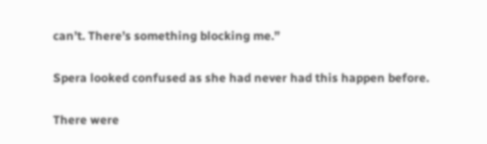can’t. There’s something blocking me.”

Spera looked confused as she had never had this happen before.

There were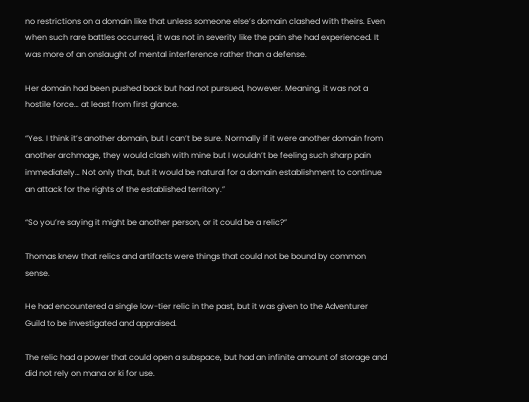no restrictions on a domain like that unless someone else’s domain clashed with theirs. Even when such rare battles occurred, it was not in severity like the pain she had experienced. It was more of an onslaught of mental interference rather than a defense.

Her domain had been pushed back but had not pursued, however. Meaning, it was not a hostile force… at least from first glance.

“Yes. I think it’s another domain, but I can’t be sure. Normally if it were another domain from another archmage, they would clash with mine but I wouldn’t be feeling such sharp pain immediately… Not only that, but it would be natural for a domain establishment to continue an attack for the rights of the established territory.”

“So you’re saying it might be another person, or it could be a relic?”

Thomas knew that relics and artifacts were things that could not be bound by common sense.

He had encountered a single low-tier relic in the past, but it was given to the Adventurer Guild to be investigated and appraised.

The relic had a power that could open a subspace, but had an infinite amount of storage and did not rely on mana or ki for use.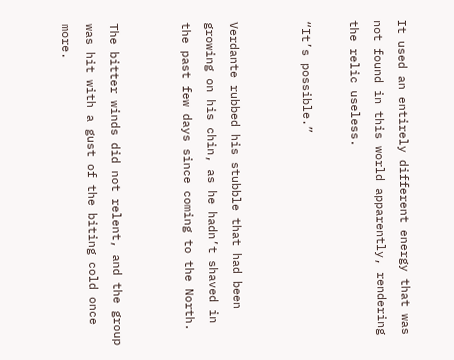It used an entirely different energy that was not found in this world apparently, rendering the relic useless.

“It’s possible.”


Verdante rubbed his stubble that had been growing on his chin, as he hadn’t shaved in the past few days since coming to the North.


The bitter winds did not relent, and the group was hit with a gust of the biting cold once more.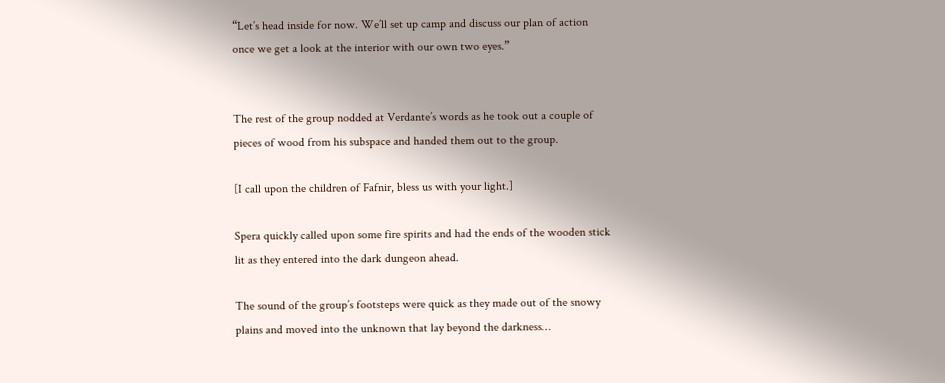“Let’s head inside for now. We’ll set up camp and discuss our plan of action once we get a look at the interior with our own two eyes.”


The rest of the group nodded at Verdante’s words as he took out a couple of pieces of wood from his subspace and handed them out to the group.

[I call upon the children of Fafnir, bless us with your light.]

Spera quickly called upon some fire spirits and had the ends of the wooden stick lit as they entered into the dark dungeon ahead.

The sound of the group’s footsteps were quick as they made out of the snowy plains and moved into the unknown that lay beyond the darkness…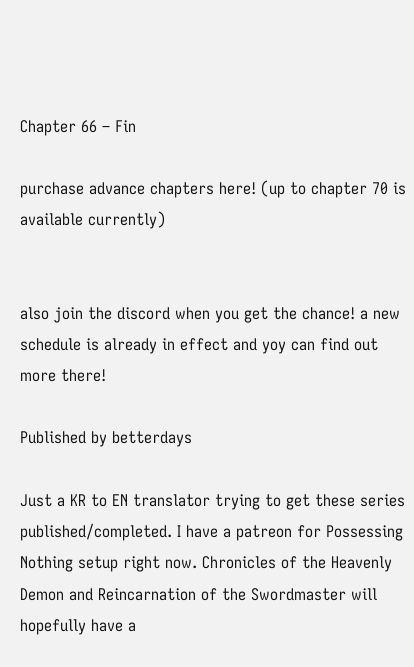Chapter 66 – Fin

purchase advance chapters here! (up to chapter 70 is available currently)


also join the discord when you get the chance! a new schedule is already in effect and yoy can find out more there!

Published by betterdays

Just a KR to EN translator trying to get these series published/completed. I have a patreon for Possessing Nothing setup right now. Chronicles of the Heavenly Demon and Reincarnation of the Swordmaster will hopefully have a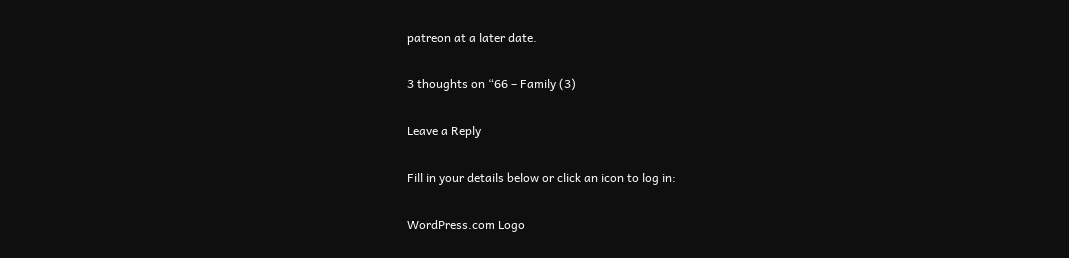patreon at a later date.

3 thoughts on “66 – Family (3)

Leave a Reply

Fill in your details below or click an icon to log in:

WordPress.com Logo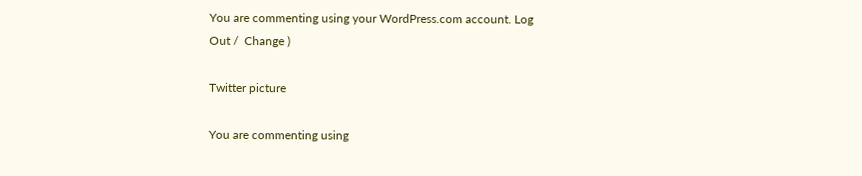You are commenting using your WordPress.com account. Log Out /  Change )

Twitter picture

You are commenting using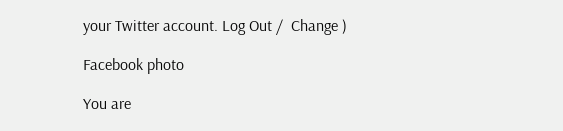your Twitter account. Log Out /  Change )

Facebook photo

You are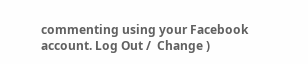commenting using your Facebook account. Log Out /  Change )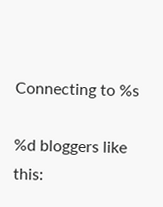Connecting to %s

%d bloggers like this: